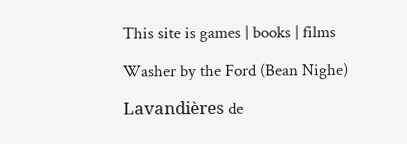This site is games | books | films

Washer by the Ford (Bean Nighe)

Lavandières de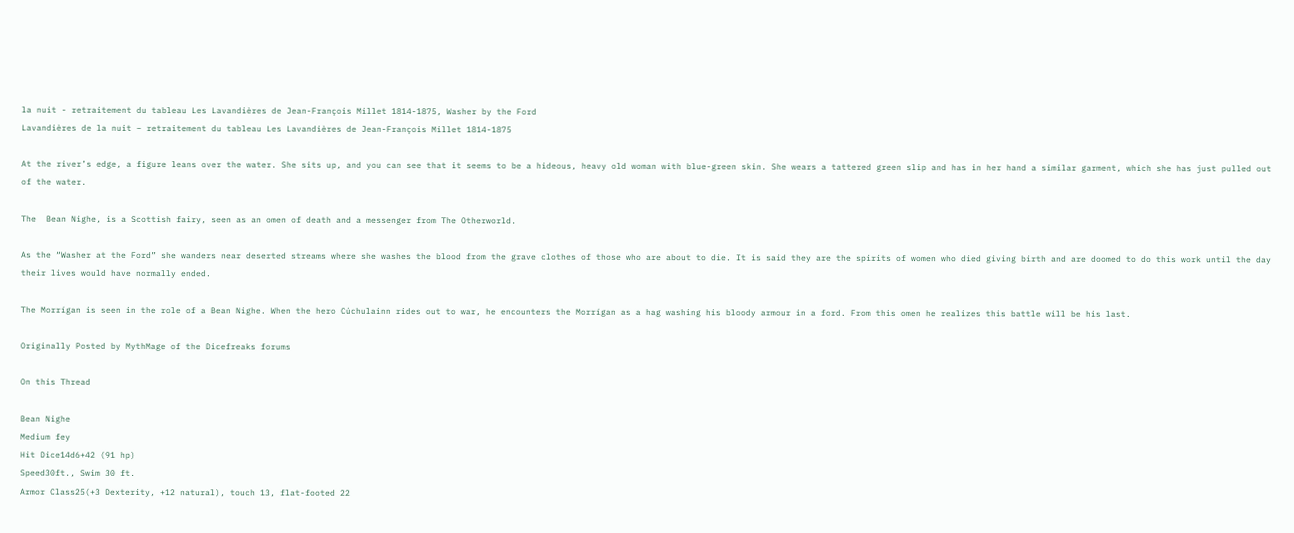la nuit - retraitement du tableau Les Lavandières de Jean-François Millet 1814-1875, Washer by the Ford
Lavandières de la nuit – retraitement du tableau Les Lavandières de Jean-François Millet 1814-1875

At the river’s edge, a figure leans over the water. She sits up, and you can see that it seems to be a hideous, heavy old woman with blue-green skin. She wears a tattered green slip and has in her hand a similar garment, which she has just pulled out of the water.

The  Bean Nighe, is a Scottish fairy, seen as an omen of death and a messenger from The Otherworld.

As the “Washer at the Ford” she wanders near deserted streams where she washes the blood from the grave clothes of those who are about to die. It is said they are the spirits of women who died giving birth and are doomed to do this work until the day their lives would have normally ended.

The Morrígan is seen in the role of a Bean Nighe. When the hero Cúchulainn rides out to war, he encounters the Morrígan as a hag washing his bloody armour in a ford. From this omen he realizes this battle will be his last.

Originally Posted by MythMage of the Dicefreaks forums

On this Thread

Bean Nighe
Medium fey
Hit Dice14d6+42 (91 hp)
Speed30ft., Swim 30 ft.
Armor Class25(+3 Dexterity, +12 natural), touch 13, flat-footed 22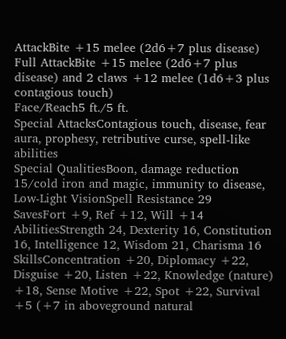AttackBite +15 melee (2d6+7 plus disease)
Full AttackBite +15 melee (2d6+7 plus disease) and 2 claws +12 melee (1d6+3 plus contagious touch)
Face/Reach5 ft./5 ft.
Special AttacksContagious touch, disease, fear aura, prophesy, retributive curse, spell-like abilities
Special QualitiesBoon, damage reduction 15/cold iron and magic, immunity to disease, Low-Light VisionSpell Resistance 29
SavesFort +9, Ref +12, Will +14
AbilitiesStrength 24, Dexterity 16, Constitution 16, Intelligence 12, Wisdom 21, Charisma 16
SkillsConcentration +20, Diplomacy +22, Disguise +20, Listen +22, Knowledge (nature) +18, Sense Motive +22, Spot +22, Survival +5 (+7 in aboveground natural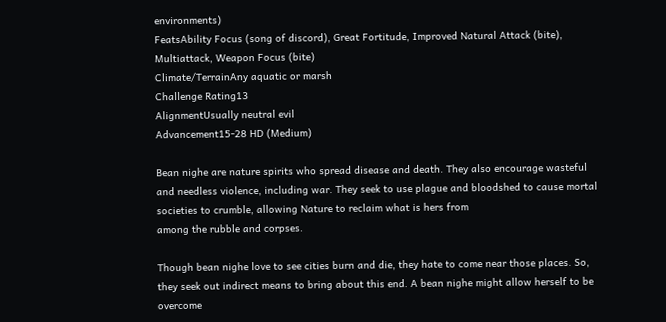environments)
FeatsAbility Focus (song of discord), Great Fortitude, Improved Natural Attack (bite), Multiattack, Weapon Focus (bite)
Climate/TerrainAny aquatic or marsh
Challenge Rating13
AlignmentUsually neutral evil
Advancement15-28 HD (Medium)

Bean nighe are nature spirits who spread disease and death. They also encourage wasteful and needless violence, including war. They seek to use plague and bloodshed to cause mortal societies to crumble, allowing Nature to reclaim what is hers from
among the rubble and corpses.

Though bean nighe love to see cities burn and die, they hate to come near those places. So, they seek out indirect means to bring about this end. A bean nighe might allow herself to be overcome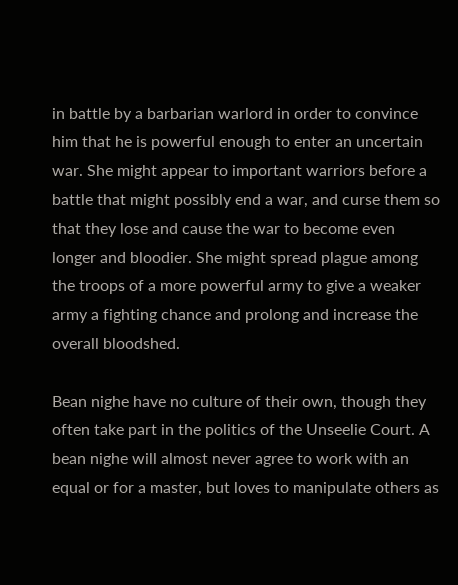in battle by a barbarian warlord in order to convince him that he is powerful enough to enter an uncertain war. She might appear to important warriors before a battle that might possibly end a war, and curse them so that they lose and cause the war to become even longer and bloodier. She might spread plague among the troops of a more powerful army to give a weaker army a fighting chance and prolong and increase the overall bloodshed.

Bean nighe have no culture of their own, though they often take part in the politics of the Unseelie Court. A bean nighe will almost never agree to work with an equal or for a master, but loves to manipulate others as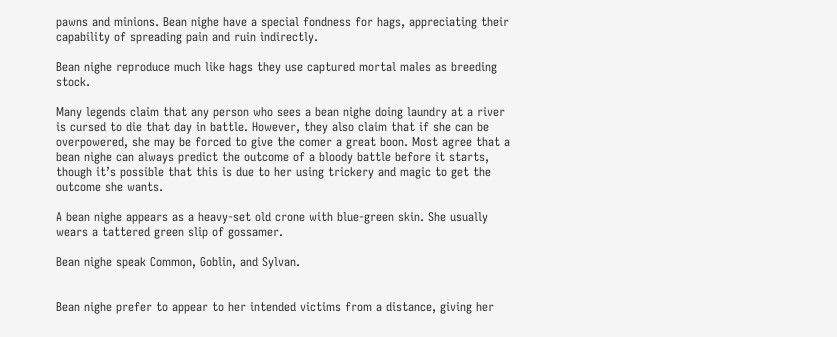pawns and minions. Bean nighe have a special fondness for hags, appreciating their capability of spreading pain and ruin indirectly.

Bean nighe reproduce much like hags they use captured mortal males as breeding stock.

Many legends claim that any person who sees a bean nighe doing laundry at a river is cursed to die that day in battle. However, they also claim that if she can be overpowered, she may be forced to give the comer a great boon. Most agree that a bean nighe can always predict the outcome of a bloody battle before it starts, though it’s possible that this is due to her using trickery and magic to get the outcome she wants.

A bean nighe appears as a heavy-set old crone with blue-green skin. She usually wears a tattered green slip of gossamer.

Bean nighe speak Common, Goblin, and Sylvan.


Bean nighe prefer to appear to her intended victims from a distance, giving her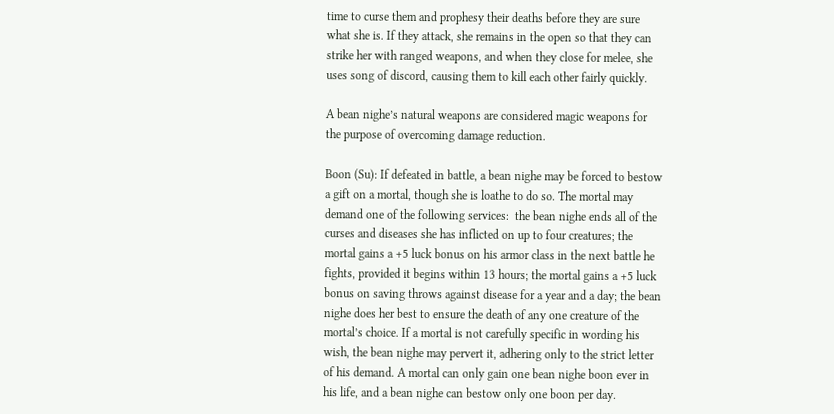time to curse them and prophesy their deaths before they are sure what she is. If they attack, she remains in the open so that they can strike her with ranged weapons, and when they close for melee, she uses song of discord, causing them to kill each other fairly quickly.

A bean nighe’s natural weapons are considered magic weapons for the purpose of overcoming damage reduction.

Boon (Su): If defeated in battle, a bean nighe may be forced to bestow a gift on a mortal, though she is loathe to do so. The mortal may demand one of the following services:  the bean nighe ends all of the curses and diseases she has inflicted on up to four creatures; the mortal gains a +5 luck bonus on his armor class in the next battle he fights, provided it begins within 13 hours; the mortal gains a +5 luck bonus on saving throws against disease for a year and a day; the bean nighe does her best to ensure the death of any one creature of the mortal’s choice. If a mortal is not carefully specific in wording his wish, the bean nighe may pervert it, adhering only to the strict letter of his demand. A mortal can only gain one bean nighe boon ever in his life, and a bean nighe can bestow only one boon per day.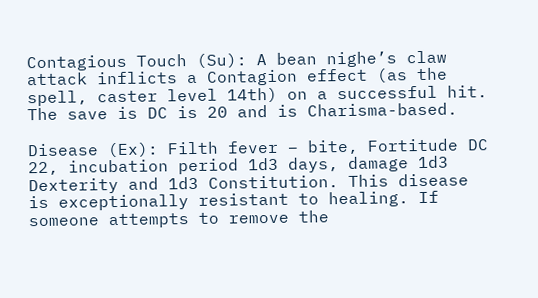Contagious Touch (Su): A bean nighe’s claw attack inflicts a Contagion effect (as the spell, caster level 14th) on a successful hit. The save is DC is 20 and is Charisma-based.

Disease (Ex): Filth fever – bite, Fortitude DC 22, incubation period 1d3 days, damage 1d3 Dexterity and 1d3 Constitution. This disease is exceptionally resistant to healing. If someone attempts to remove the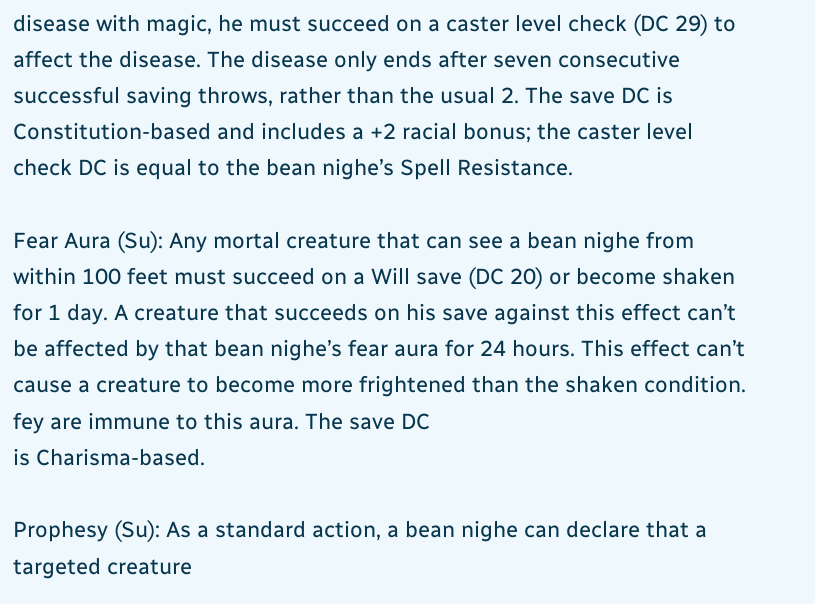disease with magic, he must succeed on a caster level check (DC 29) to affect the disease. The disease only ends after seven consecutive successful saving throws, rather than the usual 2. The save DC is Constitution-based and includes a +2 racial bonus; the caster level check DC is equal to the bean nighe’s Spell Resistance.

Fear Aura (Su): Any mortal creature that can see a bean nighe from within 100 feet must succeed on a Will save (DC 20) or become shaken for 1 day. A creature that succeeds on his save against this effect can’t be affected by that bean nighe’s fear aura for 24 hours. This effect can’t cause a creature to become more frightened than the shaken condition. fey are immune to this aura. The save DC
is Charisma-based.

Prophesy (Su): As a standard action, a bean nighe can declare that a targeted creature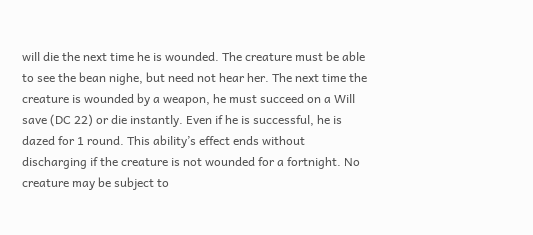will die the next time he is wounded. The creature must be able to see the bean nighe, but need not hear her. The next time the creature is wounded by a weapon, he must succeed on a Will save (DC 22) or die instantly. Even if he is successful, he is dazed for 1 round. This ability’s effect ends without discharging if the creature is not wounded for a fortnight. No creature may be subject to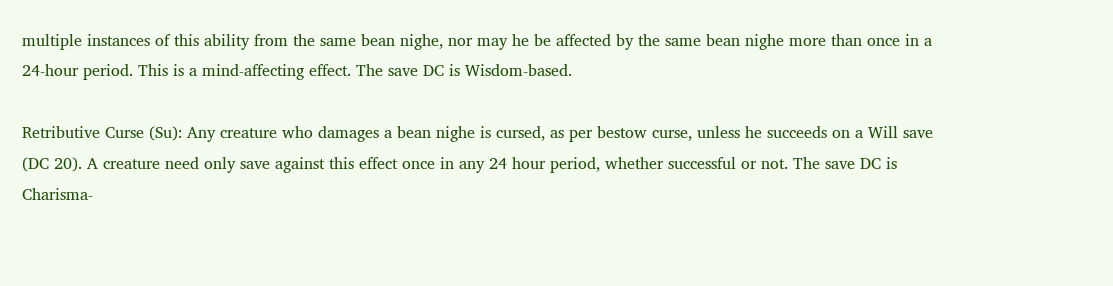multiple instances of this ability from the same bean nighe, nor may he be affected by the same bean nighe more than once in a 24-hour period. This is a mind-affecting effect. The save DC is Wisdom-based.

Retributive Curse (Su): Any creature who damages a bean nighe is cursed, as per bestow curse, unless he succeeds on a Will save (DC 20). A creature need only save against this effect once in any 24 hour period, whether successful or not. The save DC is Charisma-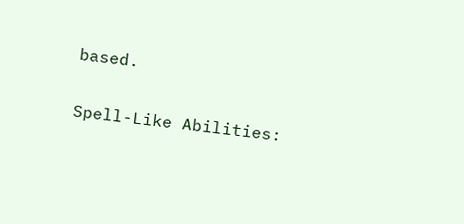based.

Spell-Like Abilities: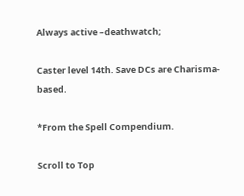Always active –deathwatch;

Caster level 14th. Save DCs are Charisma-based.

*From the Spell Compendium.

Scroll to Top